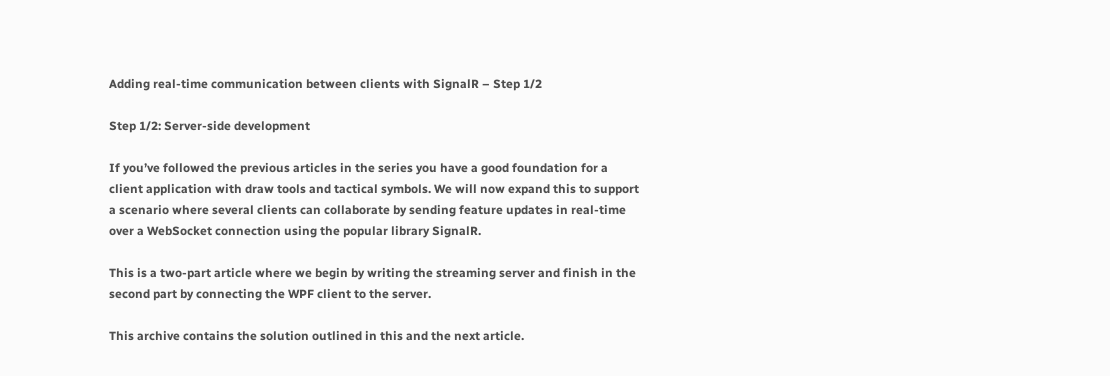Adding real-time communication between clients with SignalR – Step 1/2

Step 1/2: Server-side development

If you’ve followed the previous articles in the series you have a good foundation for a client application with draw tools and tactical symbols. We will now expand this to support a scenario where several clients can collaborate by sending feature updates in real-time over a WebSocket connection using the popular library SignalR.

This is a two-part article where we begin by writing the streaming server and finish in the second part by connecting the WPF client to the server.

This archive contains the solution outlined in this and the next article.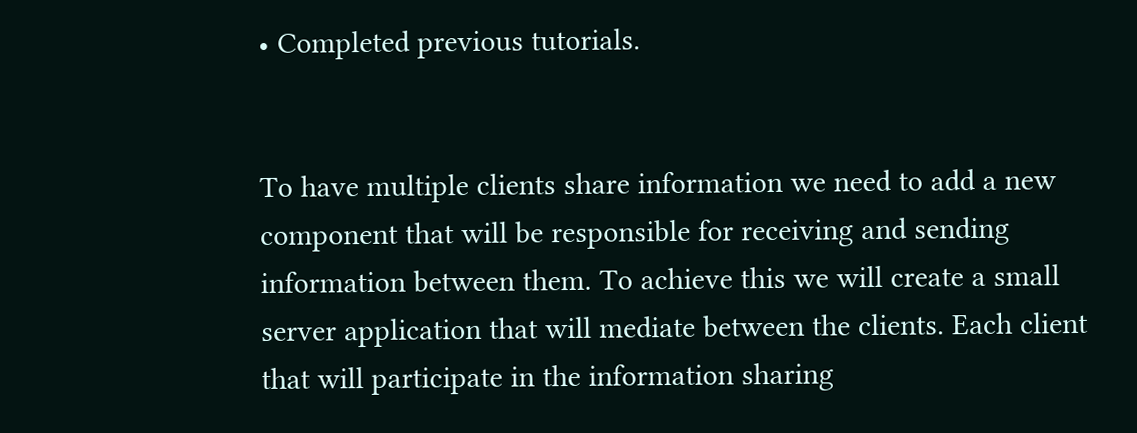• Completed previous tutorials.


To have multiple clients share information we need to add a new component that will be responsible for receiving and sending information between them. To achieve this we will create a small server application that will mediate between the clients. Each client that will participate in the information sharing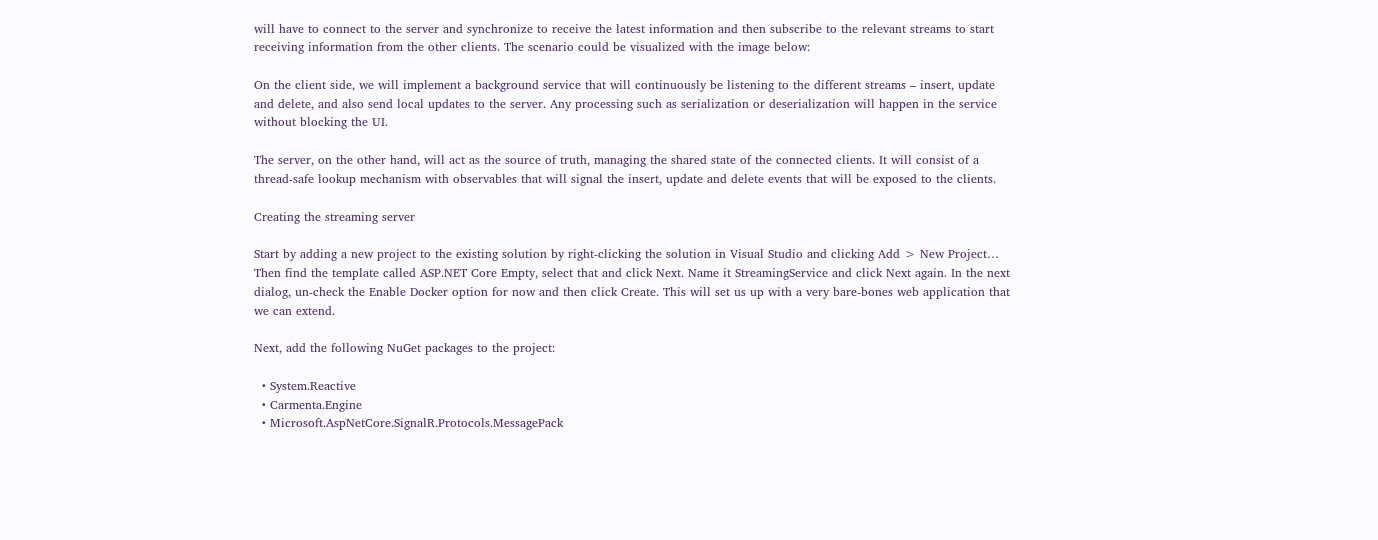will have to connect to the server and synchronize to receive the latest information and then subscribe to the relevant streams to start receiving information from the other clients. The scenario could be visualized with the image below:

On the client side, we will implement a background service that will continuously be listening to the different streams – insert, update and delete, and also send local updates to the server. Any processing such as serialization or deserialization will happen in the service without blocking the UI.

The server, on the other hand, will act as the source of truth, managing the shared state of the connected clients. It will consist of a thread-safe lookup mechanism with observables that will signal the insert, update and delete events that will be exposed to the clients.

Creating the streaming server

Start by adding a new project to the existing solution by right-clicking the solution in Visual Studio and clicking Add > New Project… Then find the template called ASP.NET Core Empty, select that and click Next. Name it StreamingService and click Next again. In the next dialog, un-check the Enable Docker option for now and then click Create. This will set us up with a very bare-bones web application that we can extend.

Next, add the following NuGet packages to the project:

  • System.Reactive
  • Carmenta.Engine
  • Microsoft.AspNetCore.SignalR.Protocols.MessagePack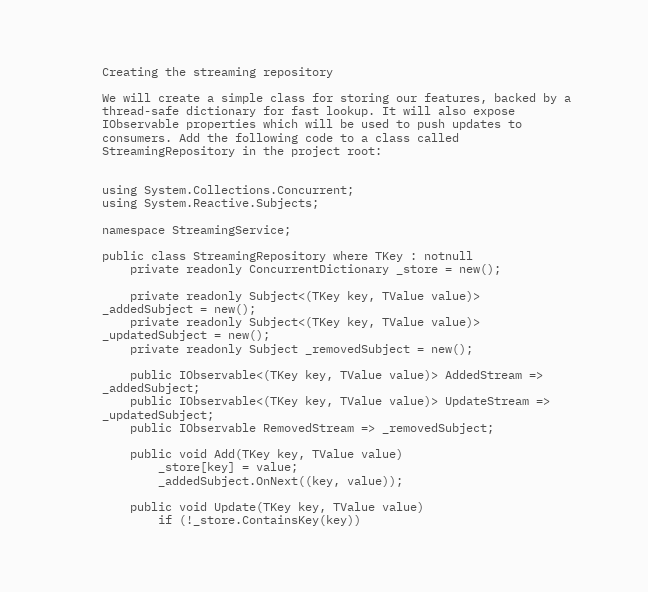Creating the streaming repository

We will create a simple class for storing our features, backed by a thread-safe dictionary for fast lookup. It will also expose IObservable properties which will be used to push updates to consumers. Add the following code to a class called StreamingRepository in the project root:


using System.Collections.Concurrent;
using System.Reactive.Subjects;

namespace StreamingService;

public class StreamingRepository where TKey : notnull
    private readonly ConcurrentDictionary _store = new();

    private readonly Subject<(TKey key, TValue value)> _addedSubject = new();
    private readonly Subject<(TKey key, TValue value)> _updatedSubject = new();
    private readonly Subject _removedSubject = new();

    public IObservable<(TKey key, TValue value)> AddedStream => _addedSubject;
    public IObservable<(TKey key, TValue value)> UpdateStream => _updatedSubject;
    public IObservable RemovedStream => _removedSubject;

    public void Add(TKey key, TValue value)
        _store[key] = value;
        _addedSubject.OnNext((key, value));

    public void Update(TKey key, TValue value)
        if (!_store.ContainsKey(key))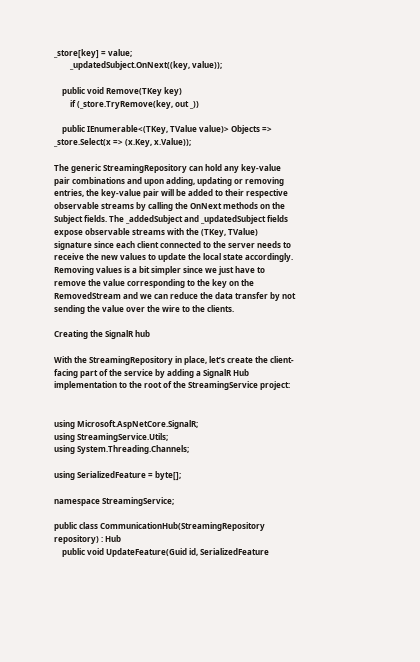_store[key] = value;
        _updatedSubject.OnNext((key, value));

    public void Remove(TKey key)
        if (_store.TryRemove(key, out _))

    public IEnumerable<(TKey, TValue value)> Objects => _store.Select(x => (x.Key, x.Value));

The generic StreamingRepository can hold any key-value pair combinations and upon adding, updating or removing entries, the key-value pair will be added to their respective observable streams by calling the OnNext methods on the Subject fields. The _addedSubject and _updatedSubject fields expose observable streams with the (TKey, TValue) signature since each client connected to the server needs to receive the new values to update the local state accordingly. Removing values is a bit simpler since we just have to remove the value corresponding to the key on the RemovedStream and we can reduce the data transfer by not sending the value over the wire to the clients.

Creating the SignalR hub

With the StreamingRepository in place, let’s create the client-facing part of the service by adding a SignalR Hub implementation to the root of the StreamingService project:


using Microsoft.AspNetCore.SignalR;
using StreamingService.Utils;
using System.Threading.Channels;

using SerializedFeature = byte[];

namespace StreamingService;

public class CommunicationHub(StreamingRepository repository) : Hub
    public void UpdateFeature(Guid id, SerializedFeature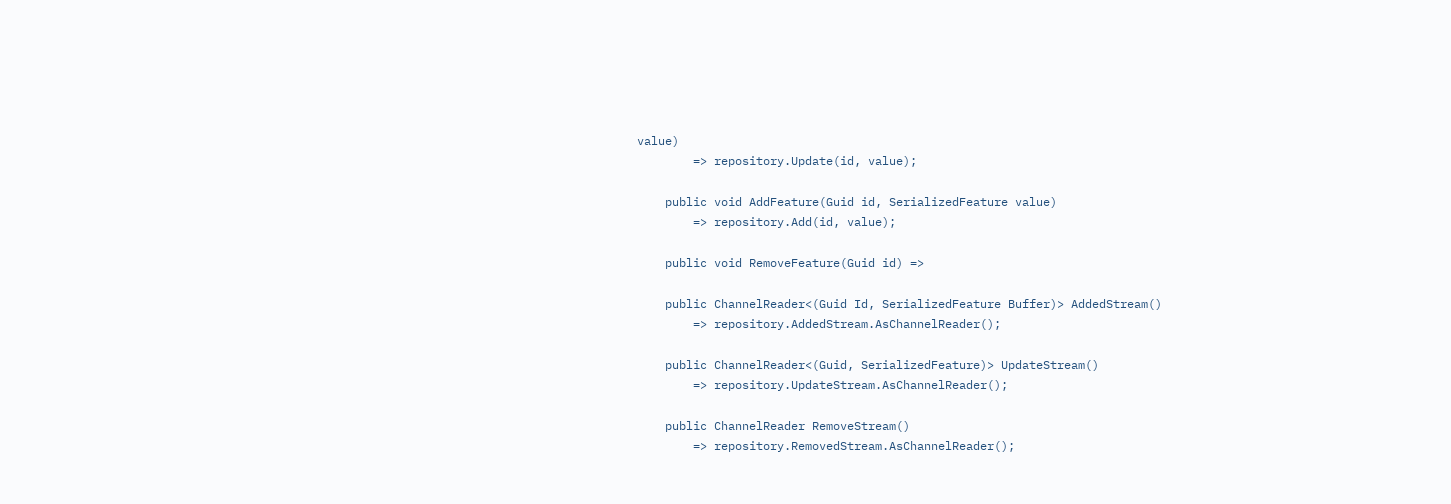value)
        => repository.Update(id, value);

    public void AddFeature(Guid id, SerializedFeature value)
        => repository.Add(id, value);

    public void RemoveFeature(Guid id) =>

    public ChannelReader<(Guid Id, SerializedFeature Buffer)> AddedStream()
        => repository.AddedStream.AsChannelReader();

    public ChannelReader<(Guid, SerializedFeature)> UpdateStream()
        => repository.UpdateStream.AsChannelReader();

    public ChannelReader RemoveStream()
        => repository.RemovedStream.AsChannelReader();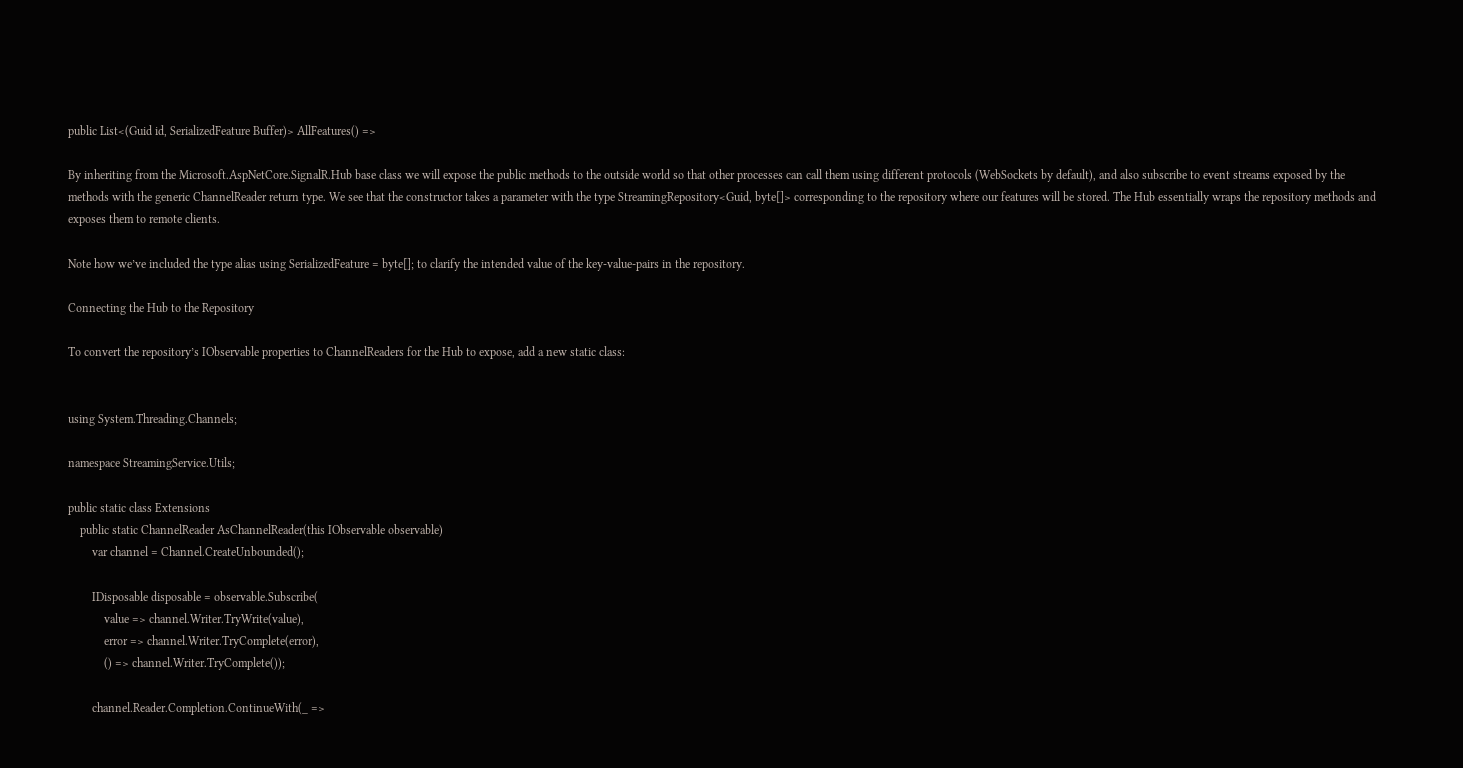public List<(Guid id, SerializedFeature Buffer)> AllFeatures() =>

By inheriting from the Microsoft.AspNetCore.SignalR.Hub base class we will expose the public methods to the outside world so that other processes can call them using different protocols (WebSockets by default), and also subscribe to event streams exposed by the methods with the generic ChannelReader return type. We see that the constructor takes a parameter with the type StreamingRepository<Guid, byte[]> corresponding to the repository where our features will be stored. The Hub essentially wraps the repository methods and exposes them to remote clients.

Note how we’ve included the type alias using SerializedFeature = byte[]; to clarify the intended value of the key-value-pairs in the repository.

Connecting the Hub to the Repository

To convert the repository’s IObservable properties to ChannelReaders for the Hub to expose, add a new static class:


using System.Threading.Channels;

namespace StreamingService.Utils;

public static class Extensions
    public static ChannelReader AsChannelReader(this IObservable observable)
        var channel = Channel.CreateUnbounded();

        IDisposable disposable = observable.Subscribe(
            value => channel.Writer.TryWrite(value),
            error => channel.Writer.TryComplete(error),
            () => channel.Writer.TryComplete());

        channel.Reader.Completion.ContinueWith(_ =>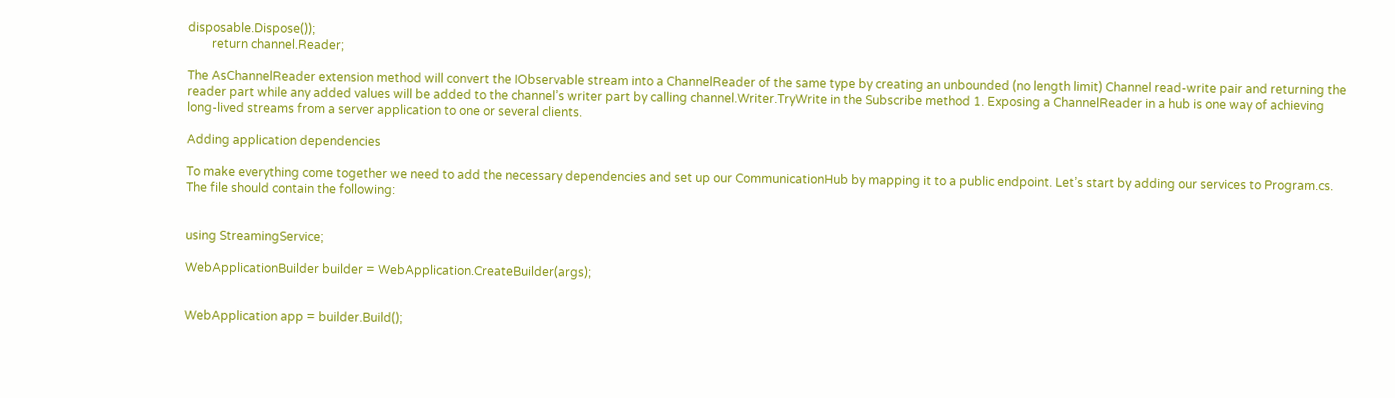disposable.Dispose());
        return channel.Reader;

The AsChannelReader extension method will convert the IObservable stream into a ChannelReader of the same type by creating an unbounded (no length limit) Channel read-write pair and returning the reader part while any added values will be added to the channel’s writer part by calling channel.Writer.TryWrite in the Subscribe method 1. Exposing a ChannelReader in a hub is one way of achieving long-lived streams from a server application to one or several clients.

Adding application dependencies

To make everything come together we need to add the necessary dependencies and set up our CommunicationHub by mapping it to a public endpoint. Let’s start by adding our services to Program.cs. The file should contain the following:


using StreamingService;

WebApplicationBuilder builder = WebApplication.CreateBuilder(args);


WebApplication app = builder.Build();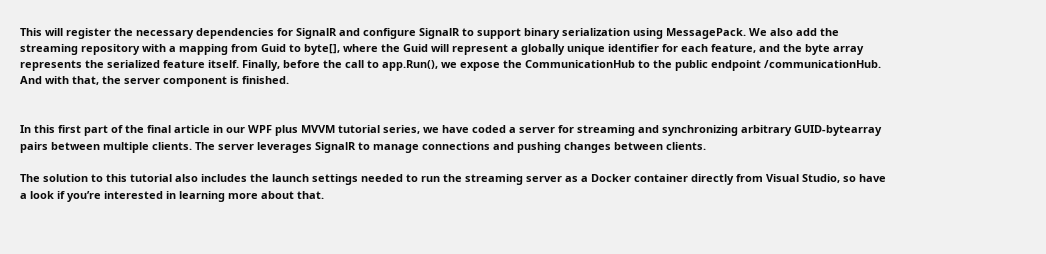This will register the necessary dependencies for SignalR and configure SignalR to support binary serialization using MessagePack. We also add the streaming repository with a mapping from Guid to byte[], where the Guid will represent a globally unique identifier for each feature, and the byte array represents the serialized feature itself. Finally, before the call to app.Run(), we expose the CommunicationHub to the public endpoint /communicationHub. And with that, the server component is finished.


In this first part of the final article in our WPF plus MVVM tutorial series, we have coded a server for streaming and synchronizing arbitrary GUID-bytearray pairs between multiple clients. The server leverages SignalR to manage connections and pushing changes between clients.

The solution to this tutorial also includes the launch settings needed to run the streaming server as a Docker container directly from Visual Studio, so have a look if you’re interested in learning more about that.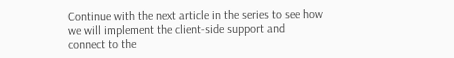Continue with the next article in the series to see how we will implement the client-side support and connect to the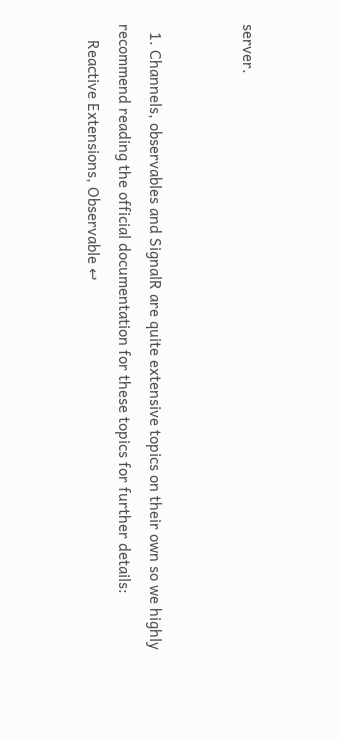server.


  1. Channels, observables and SignalR are quite extensive topics on their own so we highly recommend reading the official documentation for these topics for further details:
    Reactive Extensions, Observable ↩